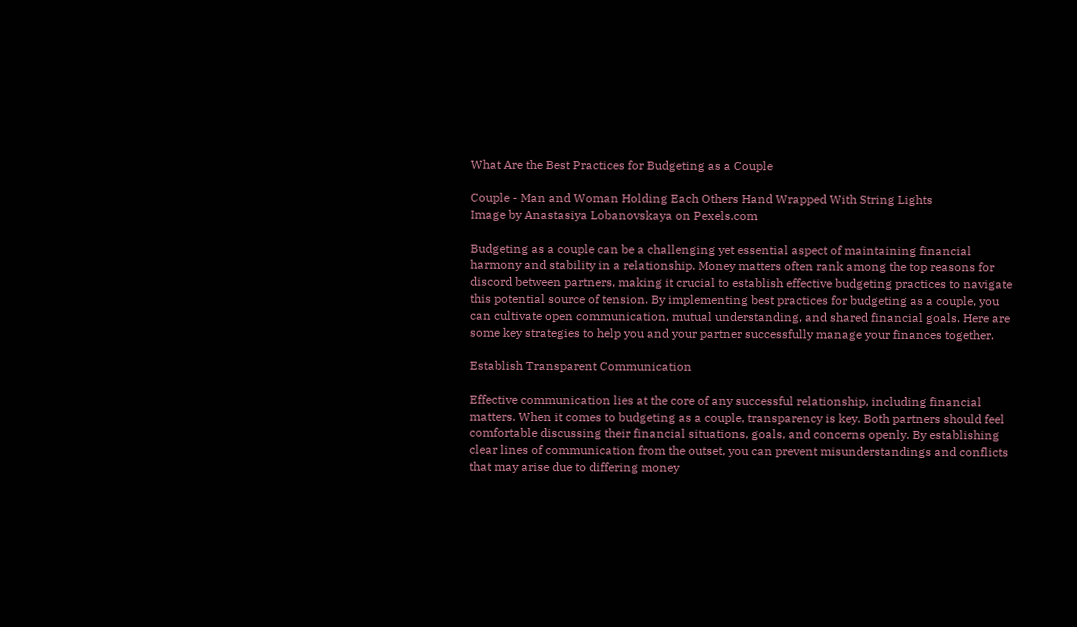What Are the Best Practices for Budgeting as a Couple

Couple - Man and Woman Holding Each Others Hand Wrapped With String Lights
Image by Anastasiya Lobanovskaya on Pexels.com

Budgeting as a couple can be a challenging yet essential aspect of maintaining financial harmony and stability in a relationship. Money matters often rank among the top reasons for discord between partners, making it crucial to establish effective budgeting practices to navigate this potential source of tension. By implementing best practices for budgeting as a couple, you can cultivate open communication, mutual understanding, and shared financial goals. Here are some key strategies to help you and your partner successfully manage your finances together.

Establish Transparent Communication

Effective communication lies at the core of any successful relationship, including financial matters. When it comes to budgeting as a couple, transparency is key. Both partners should feel comfortable discussing their financial situations, goals, and concerns openly. By establishing clear lines of communication from the outset, you can prevent misunderstandings and conflicts that may arise due to differing money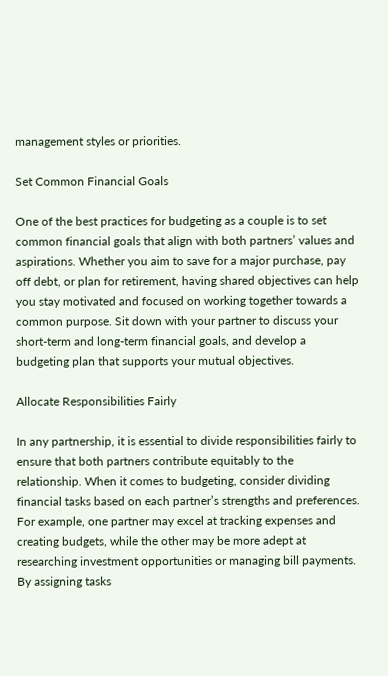management styles or priorities.

Set Common Financial Goals

One of the best practices for budgeting as a couple is to set common financial goals that align with both partners’ values and aspirations. Whether you aim to save for a major purchase, pay off debt, or plan for retirement, having shared objectives can help you stay motivated and focused on working together towards a common purpose. Sit down with your partner to discuss your short-term and long-term financial goals, and develop a budgeting plan that supports your mutual objectives.

Allocate Responsibilities Fairly

In any partnership, it is essential to divide responsibilities fairly to ensure that both partners contribute equitably to the relationship. When it comes to budgeting, consider dividing financial tasks based on each partner’s strengths and preferences. For example, one partner may excel at tracking expenses and creating budgets, while the other may be more adept at researching investment opportunities or managing bill payments. By assigning tasks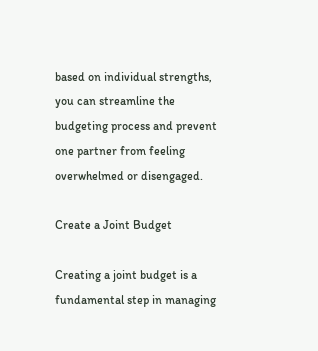based on individual strengths, you can streamline the budgeting process and prevent one partner from feeling overwhelmed or disengaged.

Create a Joint Budget

Creating a joint budget is a fundamental step in managing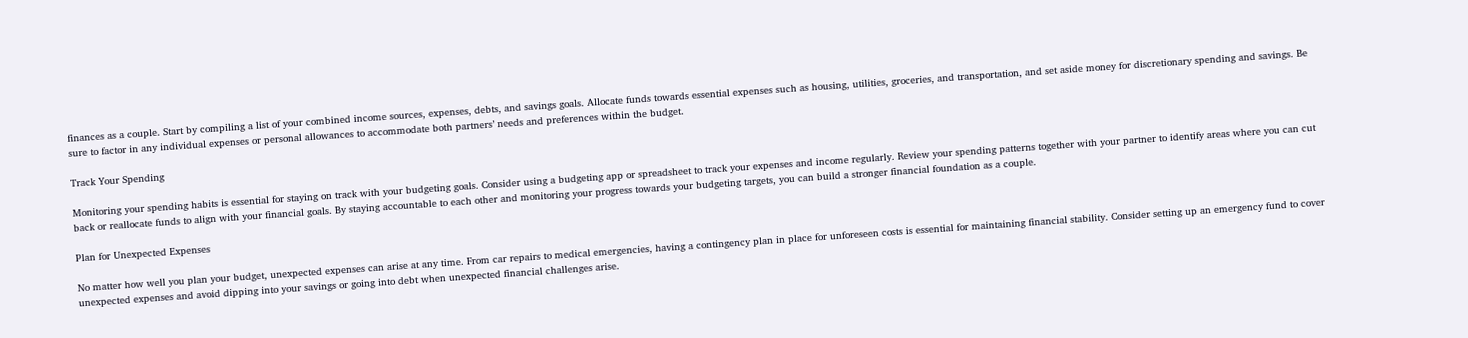finances as a couple. Start by compiling a list of your combined income sources, expenses, debts, and savings goals. Allocate funds towards essential expenses such as housing, utilities, groceries, and transportation, and set aside money for discretionary spending and savings. Be sure to factor in any individual expenses or personal allowances to accommodate both partners’ needs and preferences within the budget.

Track Your Spending

Monitoring your spending habits is essential for staying on track with your budgeting goals. Consider using a budgeting app or spreadsheet to track your expenses and income regularly. Review your spending patterns together with your partner to identify areas where you can cut back or reallocate funds to align with your financial goals. By staying accountable to each other and monitoring your progress towards your budgeting targets, you can build a stronger financial foundation as a couple.

Plan for Unexpected Expenses

No matter how well you plan your budget, unexpected expenses can arise at any time. From car repairs to medical emergencies, having a contingency plan in place for unforeseen costs is essential for maintaining financial stability. Consider setting up an emergency fund to cover unexpected expenses and avoid dipping into your savings or going into debt when unexpected financial challenges arise.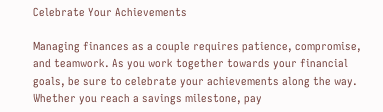Celebrate Your Achievements

Managing finances as a couple requires patience, compromise, and teamwork. As you work together towards your financial goals, be sure to celebrate your achievements along the way. Whether you reach a savings milestone, pay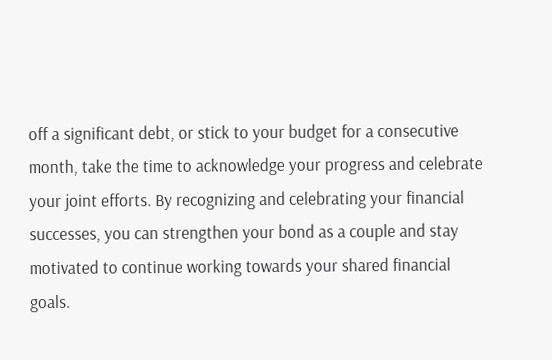off a significant debt, or stick to your budget for a consecutive month, take the time to acknowledge your progress and celebrate your joint efforts. By recognizing and celebrating your financial successes, you can strengthen your bond as a couple and stay motivated to continue working towards your shared financial goals.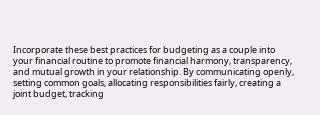Incorporate these best practices for budgeting as a couple into your financial routine to promote financial harmony, transparency, and mutual growth in your relationship. By communicating openly, setting common goals, allocating responsibilities fairly, creating a joint budget, tracking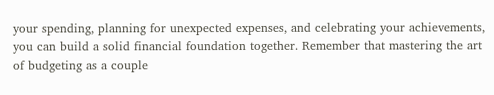your spending, planning for unexpected expenses, and celebrating your achievements, you can build a solid financial foundation together. Remember that mastering the art of budgeting as a couple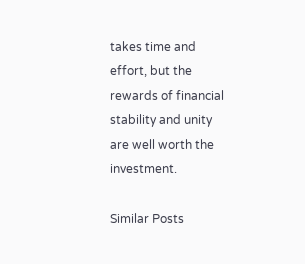takes time and effort, but the rewards of financial stability and unity are well worth the investment.

Similar Posts